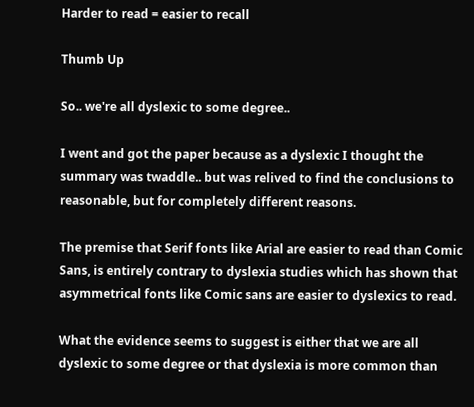Harder to read = easier to recall

Thumb Up

So.. we're all dyslexic to some degree..

I went and got the paper because as a dyslexic I thought the summary was twaddle.. but was relived to find the conclusions to reasonable, but for completely different reasons.

The premise that Serif fonts like Arial are easier to read than Comic Sans, is entirely contrary to dyslexia studies which has shown that asymmetrical fonts like Comic sans are easier to dyslexics to read.

What the evidence seems to suggest is either that we are all dyslexic to some degree or that dyslexia is more common than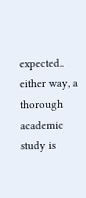expected.. either way, a thorough academic study is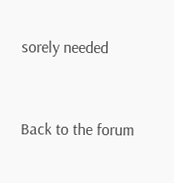sorely needed


Back to the forum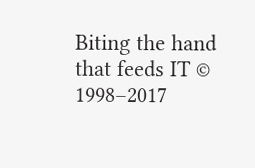Biting the hand that feeds IT © 1998–2017